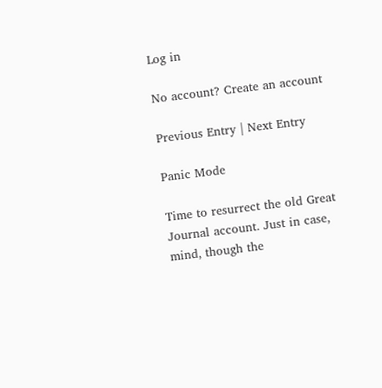Log in

No account? Create an account

Previous Entry | Next Entry

Panic Mode

Time to resurrect the old Great Journal account. Just in case, mind, though the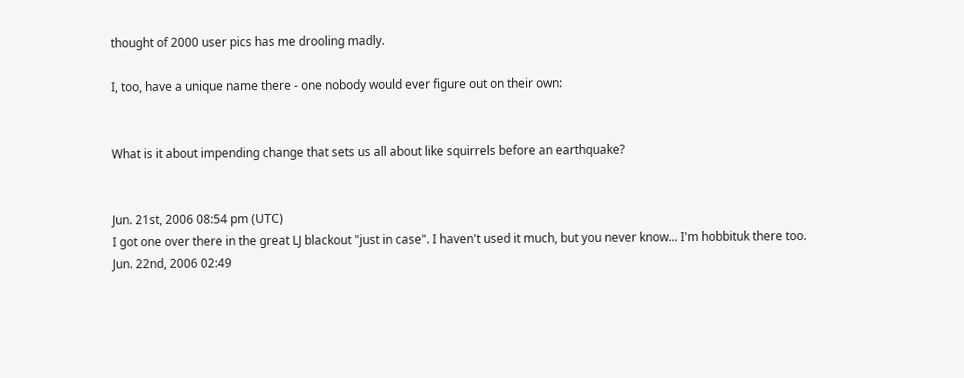thought of 2000 user pics has me drooling madly.

I, too, have a unique name there - one nobody would ever figure out on their own:


What is it about impending change that sets us all about like squirrels before an earthquake?


Jun. 21st, 2006 08:54 pm (UTC)
I got one over there in the great LJ blackout "just in case". I haven't used it much, but you never know... I'm hobbituk there too.
Jun. 22nd, 2006 02:49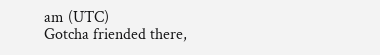am (UTC)
Gotcha friended there,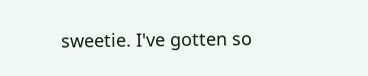sweetie. I've gotten so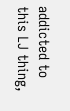addicted to this LJ thing,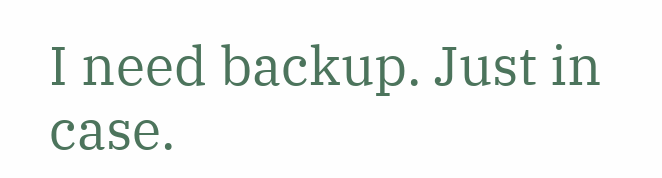I need backup. Just in case.